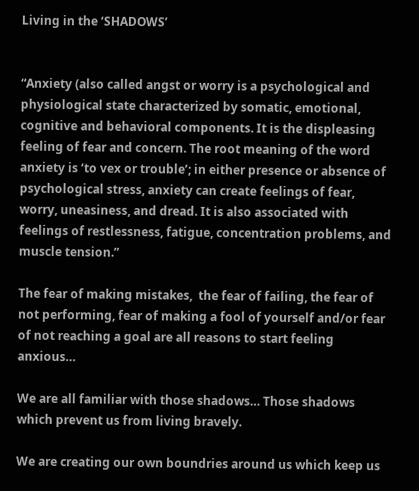Living in the ‘SHADOWS’


“Anxiety (also called angst or worry is a psychological and physiological state characterized by somatic, emotional, cognitive and behavioral components. It is the displeasing feeling of fear and concern. The root meaning of the word anxiety is ‘to vex or trouble’; in either presence or absence of psychological stress, anxiety can create feelings of fear, worry, uneasiness, and dread. It is also associated with feelings of restlessness, fatigue, concentration problems, and muscle tension.”

The fear of making mistakes,  the fear of failing, the fear of not performing, fear of making a fool of yourself and/or fear of not reaching a goal are all reasons to start feeling anxious…

We are all familiar with those shadows… Those shadows which prevent us from living bravely.

We are creating our own boundries around us which keep us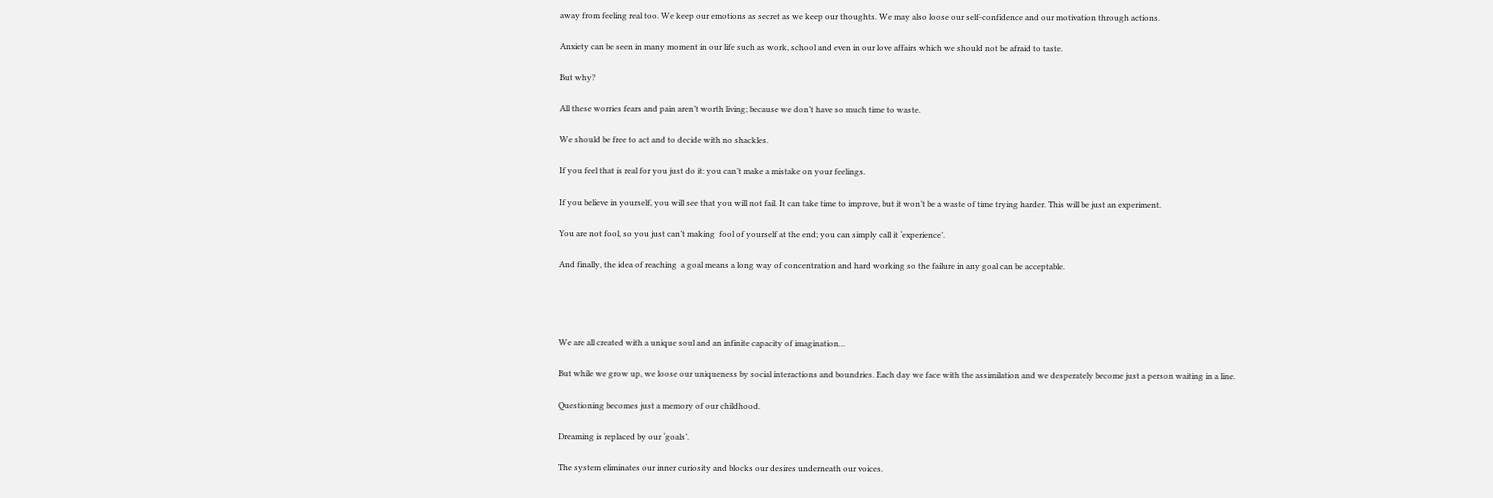away from feeling real too. We keep our emotions as secret as we keep our thoughts. We may also loose our self-confidence and our motivation through actions.

Anxiety can be seen in many moment in our life such as work, school and even in our love affairs which we should not be afraid to taste.

But why?

All these worries fears and pain aren’t worth living; because we don’t have so much time to waste.

We should be free to act and to decide with no shackles.

If you feel that is real for you just do it: you can’t make a mistake on your feelings.

If you believe in yourself, you will see that you will not fail. It can take time to improve, but it won’t be a waste of time trying harder. This will be just an experiment.

You are not fool, so you just can’t making  fool of yourself at the end; you can simply call it ‘experience’.

And finally, the idea of reaching  a goal means a long way of concentration and hard working so the failure in any goal can be acceptable.




We are all created with a unique soul and an infinite capacity of imagination…

But while we grow up, we loose our uniqueness by social interactions and boundries. Each day we face with the assimilation and we desperately become just a person waiting in a line.

Questioning becomes just a memory of our childhood.

Dreaming is replaced by our ‘goals’.

The system eliminates our inner curiosity and blocks our desires underneath our voices.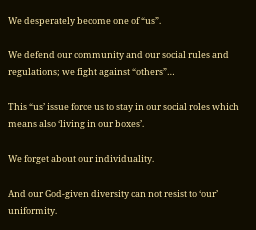We desperately become one of “us”.

We defend our community and our social rules and regulations; we fight against “others”…

This “us’ issue force us to stay in our social roles which means also ‘living in our boxes’.

We forget about our individuality.

And our God-given diversity can not resist to ‘our’ uniformity.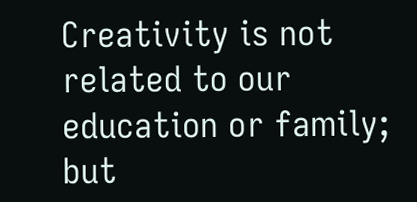Creativity is not related to our education or family; but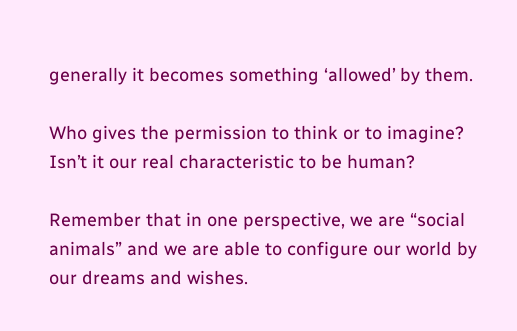generally it becomes something ‘allowed’ by them.

Who gives the permission to think or to imagine? Isn’t it our real characteristic to be human?

Remember that in one perspective, we are “social animals” and we are able to configure our world by our dreams and wishes.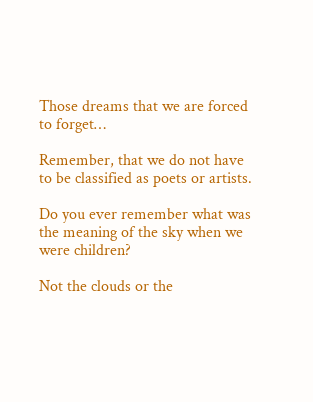Those dreams that we are forced to forget…

Remember, that we do not have to be classified as poets or artists.

Do you ever remember what was the meaning of the sky when we were children?

Not the clouds or the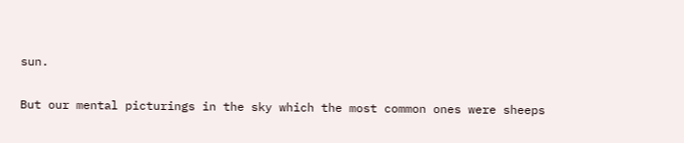sun.

But our mental picturings in the sky which the most common ones were sheeps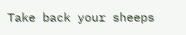Take back your sheeps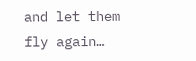and let them fly again…